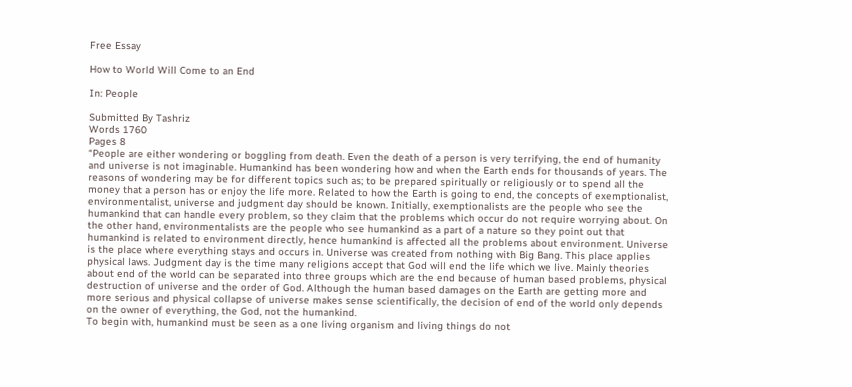Free Essay

How to World Will Come to an End

In: People

Submitted By Tashriz
Words 1760
Pages 8
“People are either wondering or boggling from death. Even the death of a person is very terrifying, the end of humanity and universe is not imaginable. Humankind has been wondering how and when the Earth ends for thousands of years. The reasons of wondering may be for different topics such as; to be prepared spiritually or religiously or to spend all the money that a person has or enjoy the life more. Related to how the Earth is going to end, the concepts of exemptionalist, environmentalist, universe and judgment day should be known. Initially, exemptionalists are the people who see the humankind that can handle every problem, so they claim that the problems which occur do not require worrying about. On the other hand, environmentalists are the people who see humankind as a part of a nature so they point out that humankind is related to environment directly, hence humankind is affected all the problems about environment. Universe is the place where everything stays and occurs in. Universe was created from nothing with Big Bang. This place applies physical laws. Judgment day is the time many religions accept that God will end the life which we live. Mainly theories about end of the world can be separated into three groups which are the end because of human based problems, physical destruction of universe and the order of God. Although the human based damages on the Earth are getting more and more serious and physical collapse of universe makes sense scientifically, the decision of end of the world only depends on the owner of everything, the God, not the humankind.
To begin with, humankind must be seen as a one living organism and living things do not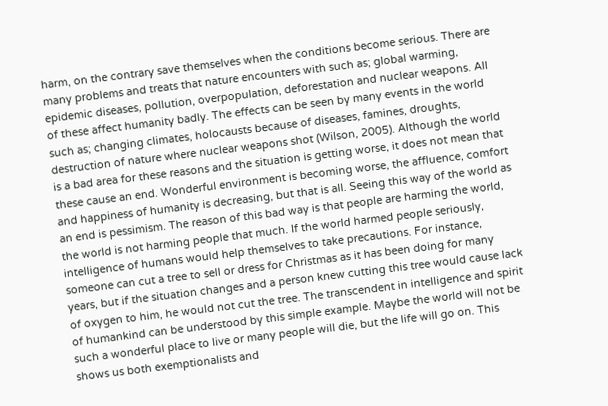harm, on the contrary save themselves when the conditions become serious. There are many problems and treats that nature encounters with such as; global warming, epidemic diseases, pollution, overpopulation, deforestation and nuclear weapons. All of these affect humanity badly. The effects can be seen by many events in the world such as; changing climates, holocausts because of diseases, famines, droughts, destruction of nature where nuclear weapons shot (Wilson, 2005). Although the world is a bad area for these reasons and the situation is getting worse, it does not mean that these cause an end. Wonderful environment is becoming worse, the affluence, comfort and happiness of humanity is decreasing, but that is all. Seeing this way of the world as an end is pessimism. The reason of this bad way is that people are harming the world, the world is not harming people that much. If the world harmed people seriously, intelligence of humans would help themselves to take precautions. For instance, someone can cut a tree to sell or dress for Christmas as it has been doing for many years, but if the situation changes and a person knew cutting this tree would cause lack of oxygen to him, he would not cut the tree. The transcendent in intelligence and spirit of humankind can be understood by this simple example. Maybe the world will not be such a wonderful place to live or many people will die, but the life will go on. This shows us both exemptionalists and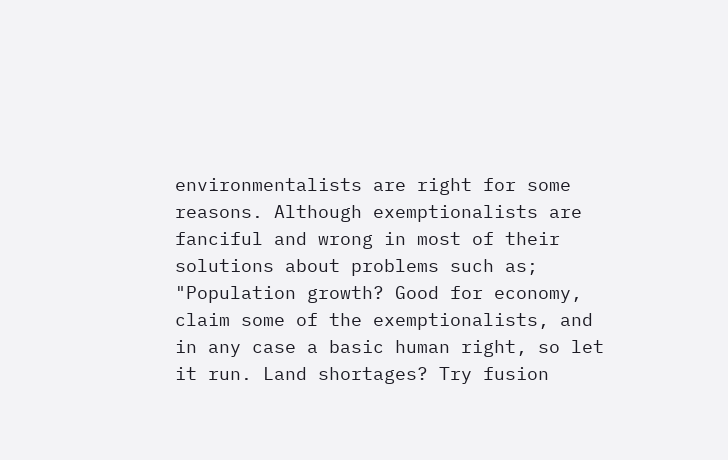environmentalists are right for some reasons. Although exemptionalists are fanciful and wrong in most of their solutions about problems such as;
"Population growth? Good for economy, claim some of the exemptionalists, and in any case a basic human right, so let it run. Land shortages? Try fusion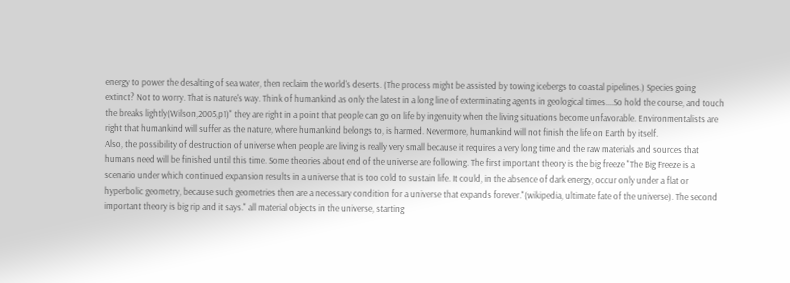energy to power the desalting of sea water, then reclaim the world's deserts. (The process might be assisted by towing icebergs to coastal pipelines.) Species going extinct? Not to worry. That is nature's way. Think of humankind as only the latest in a long line of exterminating agents in geological times....So hold the course, and touch the breaks lightly(Wilson,2005,p1)" they are right in a point that people can go on life by ingenuity when the living situations become unfavorable. Environmentalists are right that humankind will suffer as the nature, where humankind belongs to, is harmed. Nevermore, humankind will not finish the life on Earth by itself.
Also, the possibility of destruction of universe when people are living is really very small because it requires a very long time and the raw materials and sources that humans need will be finished until this time. Some theories about end of the universe are following. The first important theory is the big freeze "The Big Freeze is a scenario under which continued expansion results in a universe that is too cold to sustain life. It could, in the absence of dark energy, occur only under a flat or hyperbolic geometry, because such geometries then are a necessary condition for a universe that expands forever."(wikipedia, ultimate fate of the universe). The second important theory is big rip and it says." all material objects in the universe, starting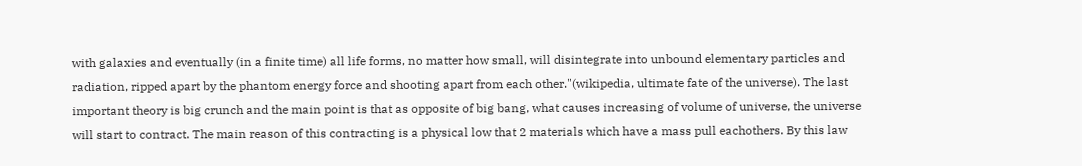with galaxies and eventually (in a finite time) all life forms, no matter how small, will disintegrate into unbound elementary particles and radiation, ripped apart by the phantom energy force and shooting apart from each other."(wikipedia, ultimate fate of the universe). The last important theory is big crunch and the main point is that as opposite of big bang, what causes increasing of volume of universe, the universe will start to contract. The main reason of this contracting is a physical low that 2 materials which have a mass pull eachothers. By this law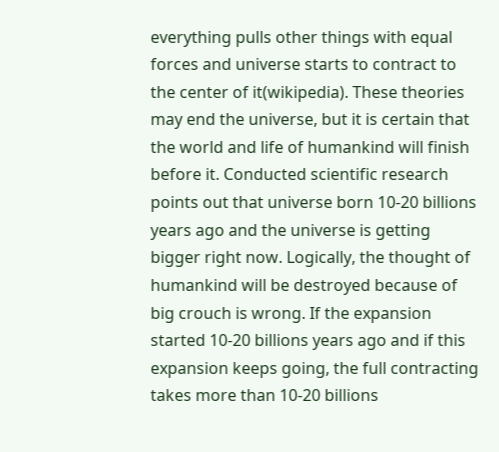everything pulls other things with equal forces and universe starts to contract to the center of it(wikipedia). These theories may end the universe, but it is certain that the world and life of humankind will finish before it. Conducted scientific research points out that universe born 10-20 billions years ago and the universe is getting bigger right now. Logically, the thought of humankind will be destroyed because of big crouch is wrong. If the expansion started 10-20 billions years ago and if this expansion keeps going, the full contracting takes more than 10-20 billions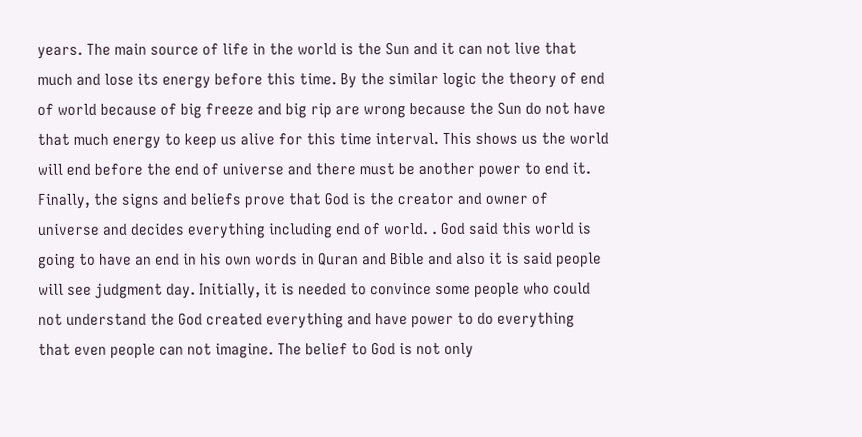years. The main source of life in the world is the Sun and it can not live that much and lose its energy before this time. By the similar logic the theory of end of world because of big freeze and big rip are wrong because the Sun do not have that much energy to keep us alive for this time interval. This shows us the world will end before the end of universe and there must be another power to end it.
Finally, the signs and beliefs prove that God is the creator and owner of universe and decides everything including end of world. . God said this world is going to have an end in his own words in Quran and Bible and also it is said people will see judgment day. Initially, it is needed to convince some people who could not understand the God created everything and have power to do everything that even people can not imagine. The belief to God is not only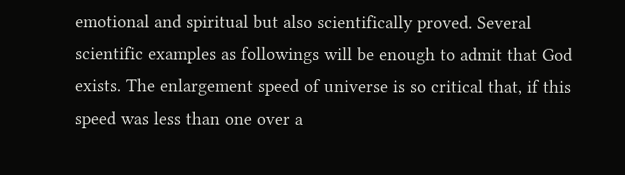emotional and spiritual but also scientifically proved. Several scientific examples as followings will be enough to admit that God exists. The enlargement speed of universe is so critical that, if this speed was less than one over a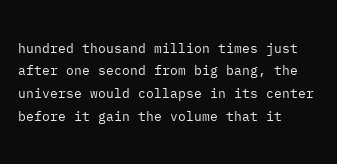hundred thousand million times just after one second from big bang, the universe would collapse in its center before it gain the volume that it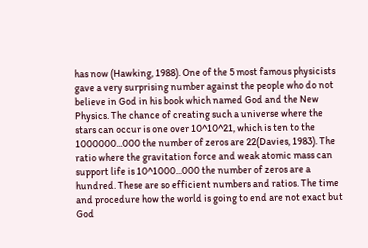has now (Hawking, 1988). One of the 5 most famous physicists gave a very surprising number against the people who do not believe in God in his book which named God and the New Physics. The chance of creating such a universe where the stars can occur is one over 10^10^21, which is ten to the 1000000...000 the number of zeros are 22(Davies, 1983). The ratio where the gravitation force and weak atomic mass can support life is 10^1000...000 the number of zeros are a hundred. These are so efficient numbers and ratios. The time and procedure how the world is going to end are not exact but God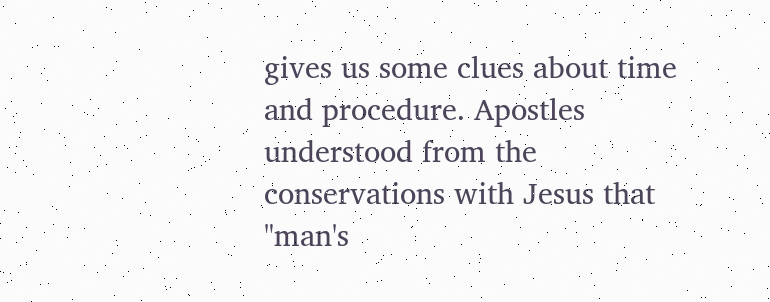gives us some clues about time and procedure. Apostles understood from the conservations with Jesus that "man's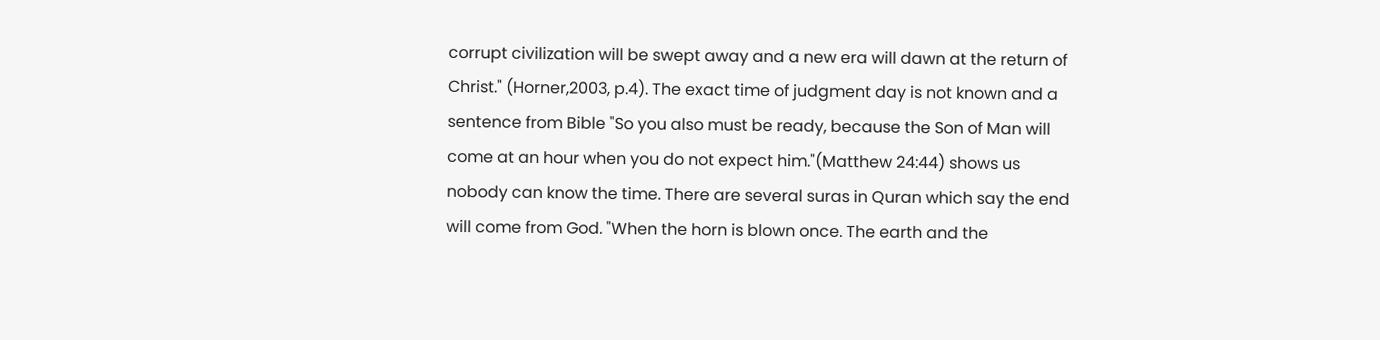corrupt civilization will be swept away and a new era will dawn at the return of Christ." (Horner,2003, p.4). The exact time of judgment day is not known and a sentence from Bible "So you also must be ready, because the Son of Man will come at an hour when you do not expect him."(Matthew 24:44) shows us nobody can know the time. There are several suras in Quran which say the end will come from God. "When the horn is blown once. The earth and the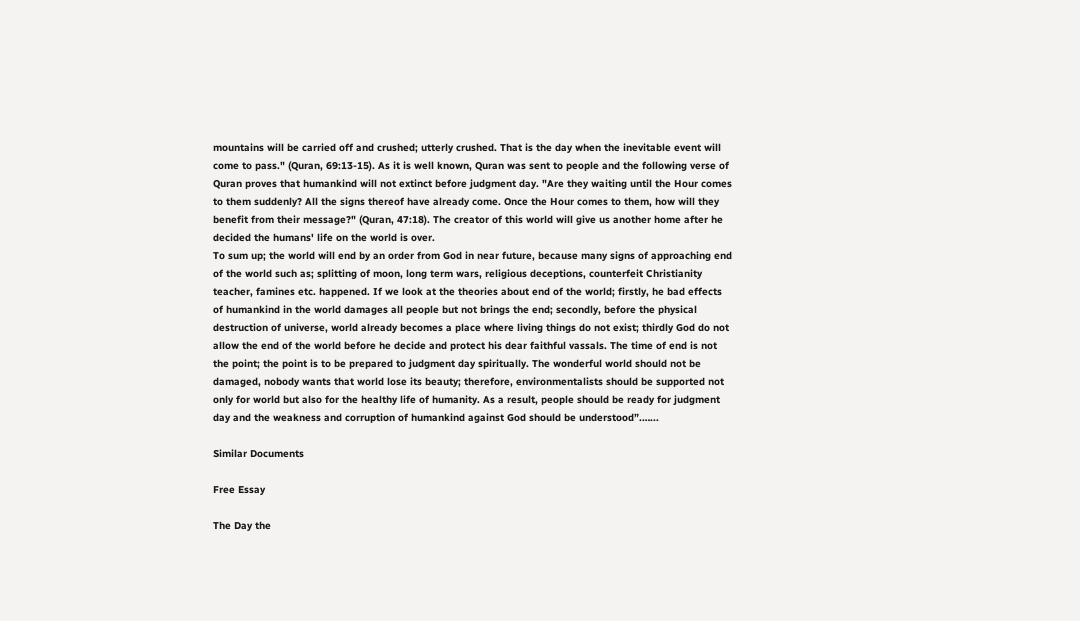mountains will be carried off and crushed; utterly crushed. That is the day when the inevitable event will come to pass." (Quran, 69:13-15). As it is well known, Quran was sent to people and the following verse of Quran proves that humankind will not extinct before judgment day. "Are they waiting until the Hour comes to them suddenly? All the signs thereof have already come. Once the Hour comes to them, how will they benefit from their message?" (Quran, 47:18). The creator of this world will give us another home after he decided the humans' life on the world is over.
To sum up; the world will end by an order from God in near future, because many signs of approaching end of the world such as; splitting of moon, long term wars, religious deceptions, counterfeit Christianity teacher, famines etc. happened. If we look at the theories about end of the world; firstly, he bad effects of humankind in the world damages all people but not brings the end; secondly, before the physical destruction of universe, world already becomes a place where living things do not exist; thirdly God do not allow the end of the world before he decide and protect his dear faithful vassals. The time of end is not the point; the point is to be prepared to judgment day spiritually. The wonderful world should not be damaged, nobody wants that world lose its beauty; therefore, environmentalists should be supported not only for world but also for the healthy life of humanity. As a result, people should be ready for judgment day and the weakness and corruption of humankind against God should be understood”.…...

Similar Documents

Free Essay

The Day the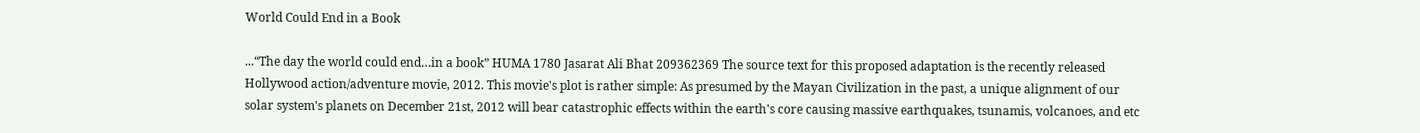World Could End in a Book

...“The day the world could end…in a book” HUMA 1780 Jasarat Ali Bhat 209362369 The source text for this proposed adaptation is the recently released Hollywood action/adventure movie, 2012. This movie's plot is rather simple: As presumed by the Mayan Civilization in the past, a unique alignment of our solar system's planets on December 21st, 2012 will bear catastrophic effects within the earth's core causing massive earthquakes, tsunamis, volcanoes, and etc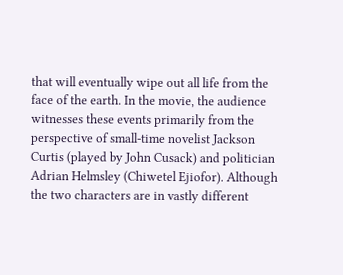that will eventually wipe out all life from the face of the earth. In the movie, the audience witnesses these events primarily from the perspective of small-time novelist Jackson Curtis (played by John Cusack) and politician Adrian Helmsley (Chiwetel Ejiofor). Although the two characters are in vastly different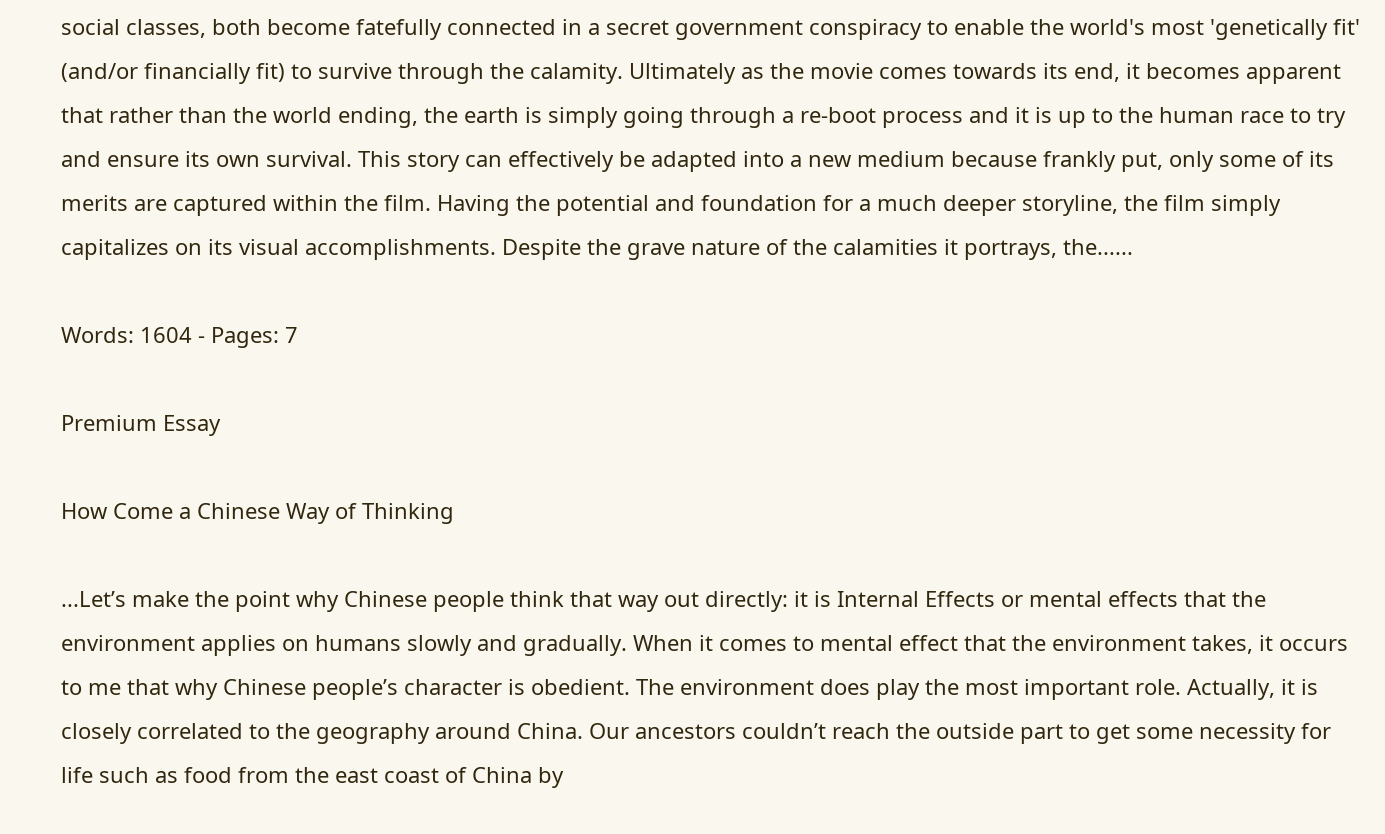social classes, both become fatefully connected in a secret government conspiracy to enable the world's most 'genetically fit' (and/or financially fit) to survive through the calamity. Ultimately as the movie comes towards its end, it becomes apparent that rather than the world ending, the earth is simply going through a re-boot process and it is up to the human race to try and ensure its own survival. This story can effectively be adapted into a new medium because frankly put, only some of its merits are captured within the film. Having the potential and foundation for a much deeper storyline, the film simply capitalizes on its visual accomplishments. Despite the grave nature of the calamities it portrays, the......

Words: 1604 - Pages: 7

Premium Essay

How Come a Chinese Way of Thinking

...Let’s make the point why Chinese people think that way out directly: it is Internal Effects or mental effects that the environment applies on humans slowly and gradually. When it comes to mental effect that the environment takes, it occurs to me that why Chinese people’s character is obedient. The environment does play the most important role. Actually, it is closely correlated to the geography around China. Our ancestors couldn’t reach the outside part to get some necessity for life such as food from the east coast of China by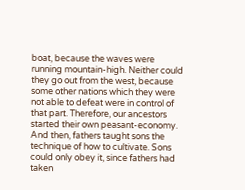boat, because the waves were running mountain-high. Neither could they go out from the west, because some other nations which they were not able to defeat were in control of that part. Therefore, our ancestors started their own peasant-economy. And then, fathers taught sons the technique of how to cultivate. Sons could only obey it, since fathers had taken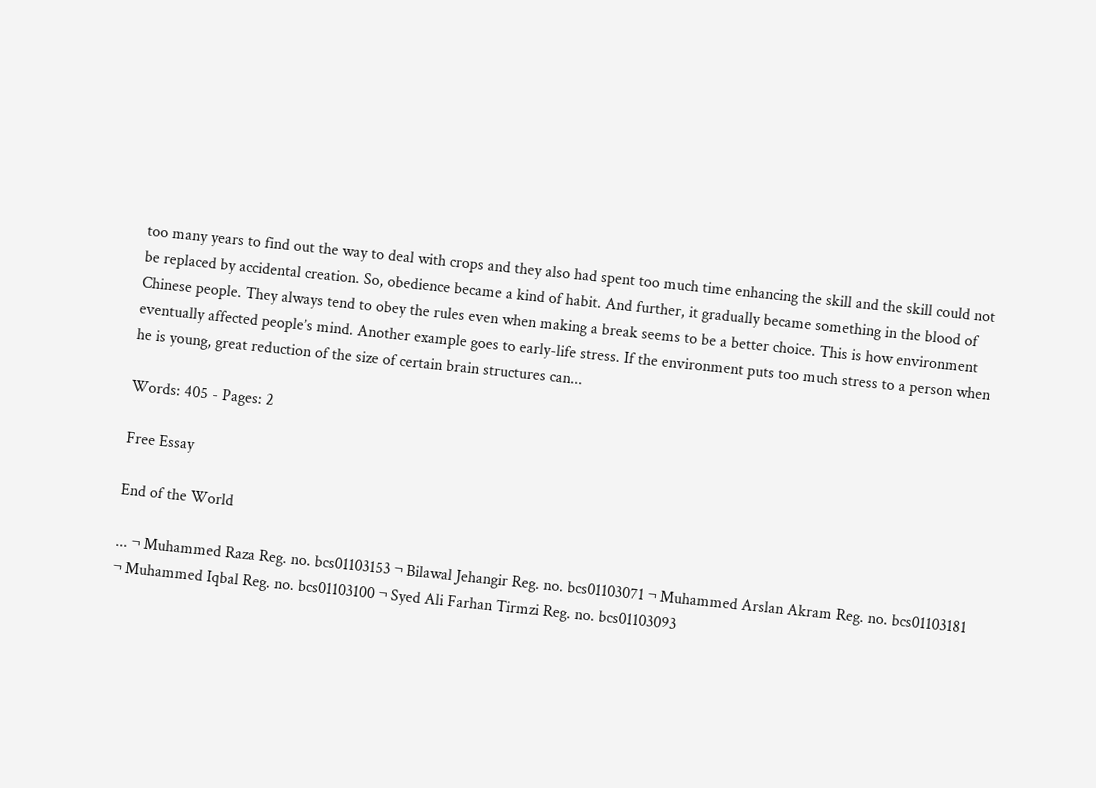too many years to find out the way to deal with crops and they also had spent too much time enhancing the skill and the skill could not be replaced by accidental creation. So, obedience became a kind of habit. And further, it gradually became something in the blood of Chinese people. They always tend to obey the rules even when making a break seems to be a better choice. This is how environment eventually affected people’s mind. Another example goes to early-life stress. If the environment puts too much stress to a person when he is young, great reduction of the size of certain brain structures can...

Words: 405 - Pages: 2

Free Essay

End of the World

... ¬ Muhammed Raza Reg. no. bcs01103153 ¬ Bilawal Jehangir Reg. no. bcs01103071 ¬ Muhammed Arslan Akram Reg. no. bcs01103181 ¬ Muhammed Iqbal Reg. no. bcs01103100 ¬ Syed Ali Farhan Tirmzi Reg. no. bcs01103093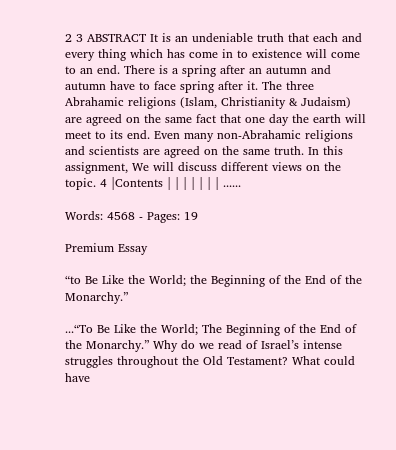2 3 ABSTRACT It is an undeniable truth that each and every thing which has come in to existence will come to an end. There is a spring after an autumn and autumn have to face spring after it. The three Abrahamic religions (Islam, Christianity & Judaism) are agreed on the same fact that one day the earth will meet to its end. Even many non-Abrahamic religions and scientists are agreed on the same truth. In this assignment, We will discuss different views on the topic. 4 |Contents | | | | | | | ......

Words: 4568 - Pages: 19

Premium Essay

“to Be Like the World; the Beginning of the End of the Monarchy.”

...“To Be Like the World; The Beginning of the End of the Monarchy.” Why do we read of Israel’s intense struggles throughout the Old Testament? What could have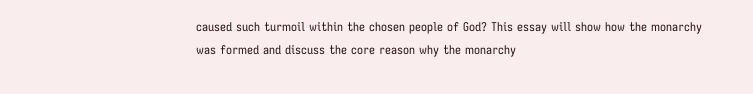caused such turmoil within the chosen people of God? This essay will show how the monarchy was formed and discuss the core reason why the monarchy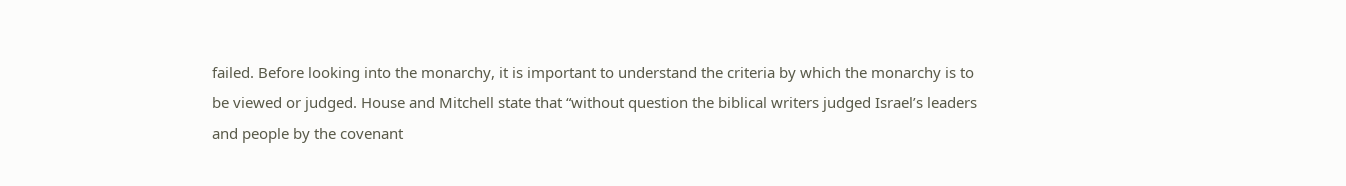failed. Before looking into the monarchy, it is important to understand the criteria by which the monarchy is to be viewed or judged. House and Mitchell state that “without question the biblical writers judged Israel’s leaders and people by the covenant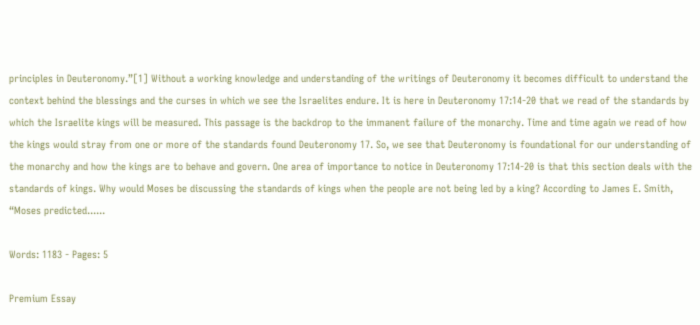principles in Deuteronomy.”[1] Without a working knowledge and understanding of the writings of Deuteronomy it becomes difficult to understand the context behind the blessings and the curses in which we see the Israelites endure. It is here in Deuteronomy 17:14-20 that we read of the standards by which the Israelite kings will be measured. This passage is the backdrop to the immanent failure of the monarchy. Time and time again we read of how the kings would stray from one or more of the standards found Deuteronomy 17. So, we see that Deuteronomy is foundational for our understanding of the monarchy and how the kings are to behave and govern. One area of importance to notice in Deuteronomy 17:14-20 is that this section deals with the standards of kings. Why would Moses be discussing the standards of kings when the people are not being led by a king? According to James E. Smith, “Moses predicted......

Words: 1183 - Pages: 5

Premium Essay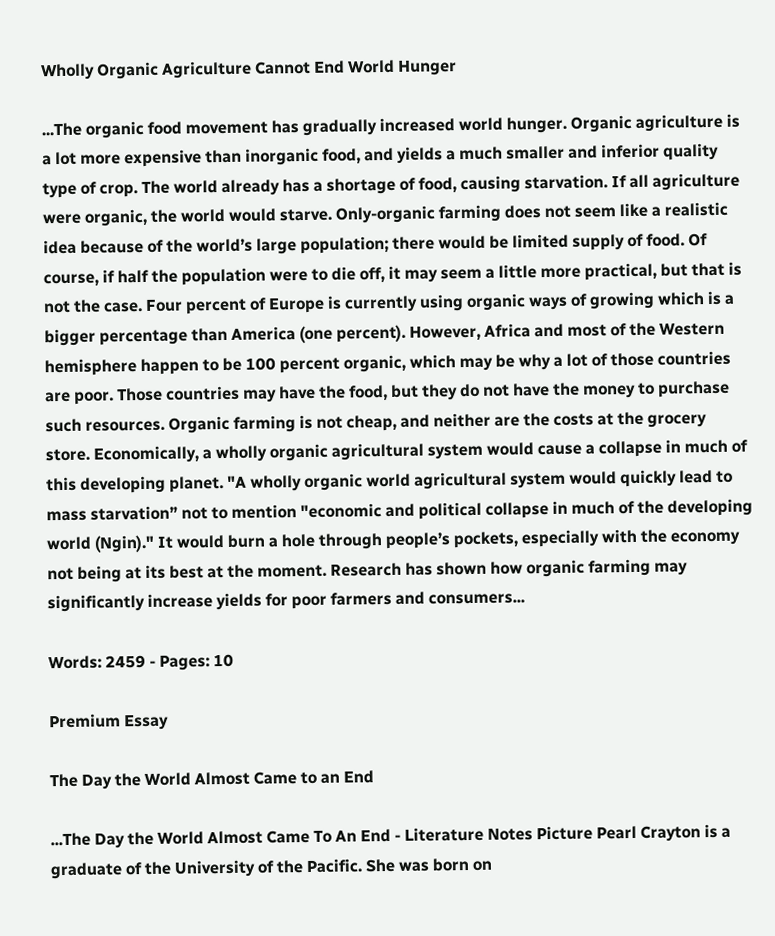Wholly Organic Agriculture Cannot End World Hunger

...The organic food movement has gradually increased world hunger. Organic agriculture is a lot more expensive than inorganic food, and yields a much smaller and inferior quality type of crop. The world already has a shortage of food, causing starvation. If all agriculture were organic, the world would starve. Only-organic farming does not seem like a realistic idea because of the world’s large population; there would be limited supply of food. Of course, if half the population were to die off, it may seem a little more practical, but that is not the case. Four percent of Europe is currently using organic ways of growing which is a bigger percentage than America (one percent). However, Africa and most of the Western hemisphere happen to be 100 percent organic, which may be why a lot of those countries are poor. Those countries may have the food, but they do not have the money to purchase such resources. Organic farming is not cheap, and neither are the costs at the grocery store. Economically, a wholly organic agricultural system would cause a collapse in much of this developing planet. "A wholly organic world agricultural system would quickly lead to mass starvation” not to mention "economic and political collapse in much of the developing world (Ngin)." It would burn a hole through people’s pockets, especially with the economy not being at its best at the moment. Research has shown how organic farming may significantly increase yields for poor farmers and consumers...

Words: 2459 - Pages: 10

Premium Essay

The Day the World Almost Came to an End

...The Day the World Almost Came To An End - Literature Notes Picture Pearl Crayton is a graduate of the University of the Pacific. She was born on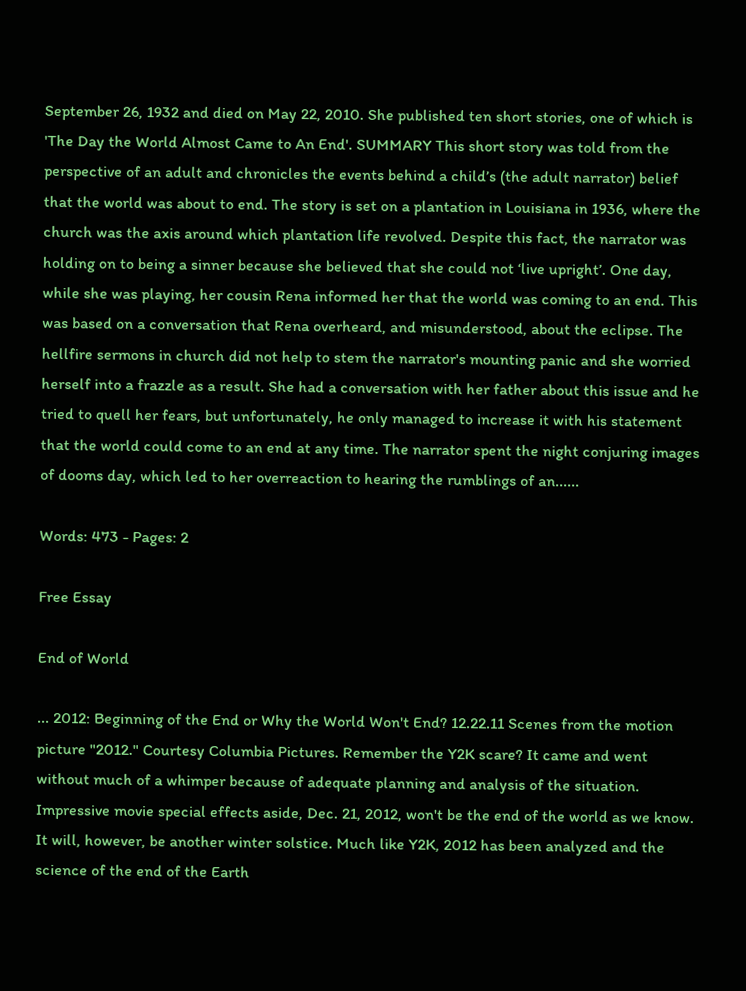September 26, 1932 and died on May 22, 2010. She published ten short stories, one of which is 'The Day the World Almost Came to An End'. SUMMARY This short story was told from the perspective of an adult and chronicles the events behind a child’s (the adult narrator) belief that the world was about to end. The story is set on a plantation in Louisiana in 1936, where the church was the axis around which plantation life revolved. Despite this fact, the narrator was holding on to being a sinner because she believed that she could not ‘live upright’. One day, while she was playing, her cousin Rena informed her that the world was coming to an end. This was based on a conversation that Rena overheard, and misunderstood, about the eclipse. The hellfire sermons in church did not help to stem the narrator's mounting panic and she worried herself into a frazzle as a result. She had a conversation with her father about this issue and he tried to quell her fears, but unfortunately, he only managed to increase it with his statement that the world could come to an end at any time. The narrator spent the night conjuring images of dooms day, which led to her overreaction to hearing the rumblings of an......

Words: 473 - Pages: 2

Free Essay

End of World

... 2012: Beginning of the End or Why the World Won't End? 12.22.11 Scenes from the motion picture "2012." Courtesy Columbia Pictures. Remember the Y2K scare? It came and went without much of a whimper because of adequate planning and analysis of the situation. Impressive movie special effects aside, Dec. 21, 2012, won't be the end of the world as we know. It will, however, be another winter solstice. Much like Y2K, 2012 has been analyzed and the science of the end of the Earth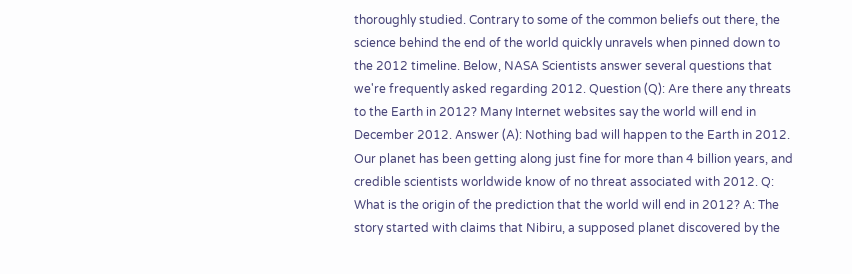thoroughly studied. Contrary to some of the common beliefs out there, the science behind the end of the world quickly unravels when pinned down to the 2012 timeline. Below, NASA Scientists answer several questions that we're frequently asked regarding 2012. Question (Q): Are there any threats to the Earth in 2012? Many Internet websites say the world will end in December 2012. Answer (A): Nothing bad will happen to the Earth in 2012. Our planet has been getting along just fine for more than 4 billion years, and credible scientists worldwide know of no threat associated with 2012. Q: What is the origin of the prediction that the world will end in 2012? A: The story started with claims that Nibiru, a supposed planet discovered by the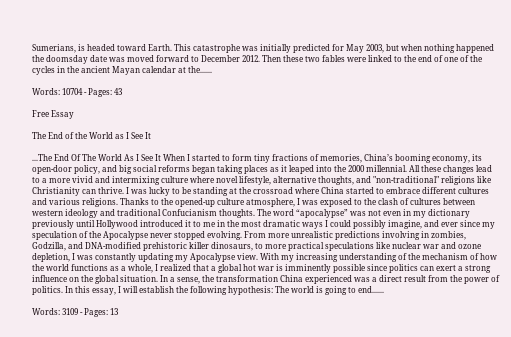Sumerians, is headed toward Earth. This catastrophe was initially predicted for May 2003, but when nothing happened the doomsday date was moved forward to December 2012. Then these two fables were linked to the end of one of the cycles in the ancient Mayan calendar at the......

Words: 10704 - Pages: 43

Free Essay

The End of the World as I See It

...The End Of The World As I See It When I started to form tiny fractions of memories, China’s booming economy, its open-door policy, and big social reforms began taking places as it leaped into the 2000 millennial. All these changes lead to a more vivid and intermixing culture where novel lifestyle, alternative thoughts, and "non-traditional" religions like Christianity can thrive. I was lucky to be standing at the crossroad where China started to embrace different cultures and various religions. Thanks to the opened-up culture atmosphere, I was exposed to the clash of cultures between western ideology and traditional Confucianism thoughts. The word “apocalypse” was not even in my dictionary previously until Hollywood introduced it to me in the most dramatic ways I could possibly imagine, and ever since my speculation of the Apocalypse never stopped evolving. From more unrealistic predictions involving in zombies, Godzilla, and DNA-modified prehistoric killer dinosaurs, to more practical speculations like nuclear war and ozone depletion, I was constantly updating my Apocalypse view. With my increasing understanding of the mechanism of how the world functions as a whole, I realized that a global hot war is imminently possible since politics can exert a strong influence on the global situation. In a sense, the transformation China experienced was a direct result from the power of politics. In this essay, I will establish the following hypothesis: The world is going to end......

Words: 3109 - Pages: 13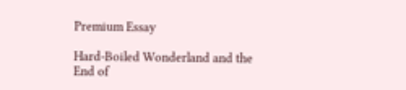Premium Essay

Hard-Boiled Wonderland and the End of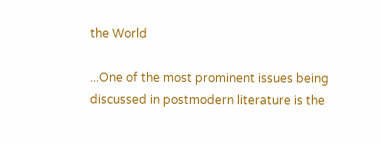the World

...One of the most prominent issues being discussed in postmodern literature is the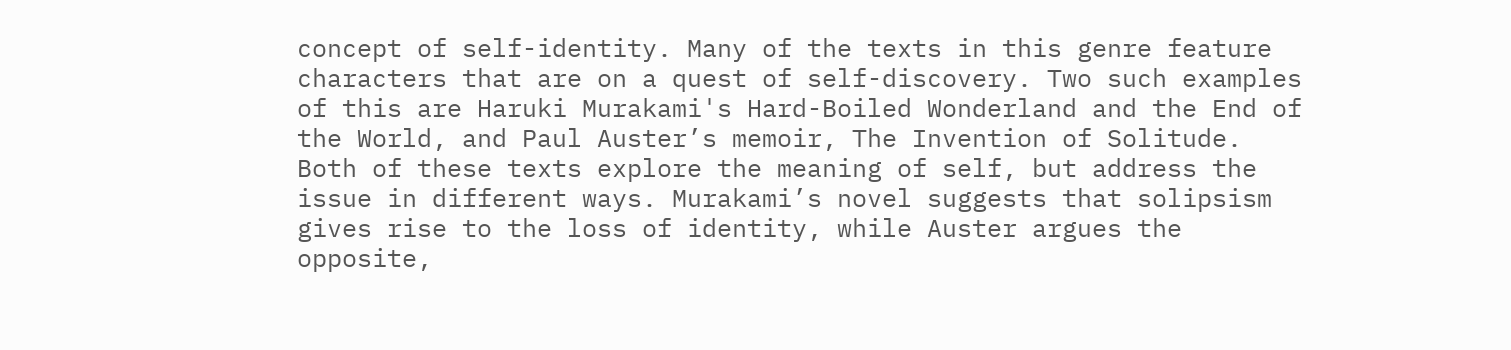concept of self-identity. Many of the texts in this genre feature characters that are on a quest of self-discovery. Two such examples of this are Haruki Murakami's Hard-Boiled Wonderland and the End of the World, and Paul Auster’s memoir, The Invention of Solitude. Both of these texts explore the meaning of self, but address the issue in different ways. Murakami’s novel suggests that solipsism gives rise to the loss of identity, while Auster argues the opposite,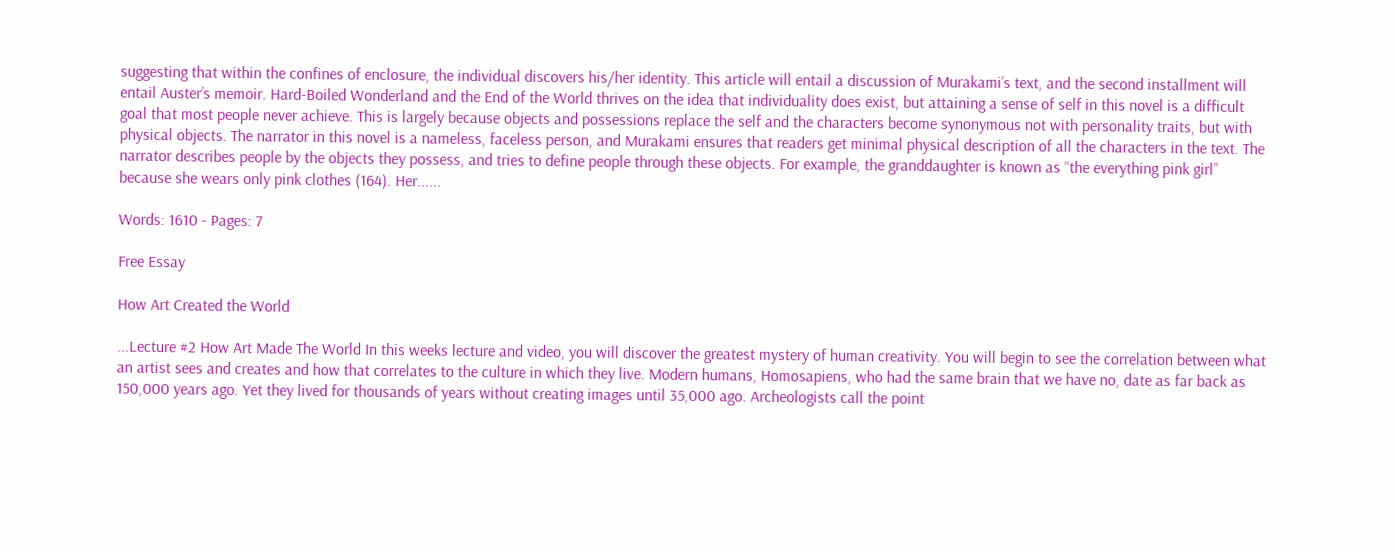suggesting that within the confines of enclosure, the individual discovers his/her identity. This article will entail a discussion of Murakami’s text, and the second installment will entail Auster’s memoir. Hard-Boiled Wonderland and the End of the World thrives on the idea that individuality does exist, but attaining a sense of self in this novel is a difficult goal that most people never achieve. This is largely because objects and possessions replace the self and the characters become synonymous not with personality traits, but with physical objects. The narrator in this novel is a nameless, faceless person, and Murakami ensures that readers get minimal physical description of all the characters in the text. The narrator describes people by the objects they possess, and tries to define people through these objects. For example, the granddaughter is known as “the everything pink girl” because she wears only pink clothes (164). Her......

Words: 1610 - Pages: 7

Free Essay

How Art Created the World

...Lecture #2 How Art Made The World In this weeks lecture and video, you will discover the greatest mystery of human creativity. You will begin to see the correlation between what an artist sees and creates and how that correlates to the culture in which they live. Modern humans, Homosapiens, who had the same brain that we have no, date as far back as 150,000 years ago. Yet they lived for thousands of years without creating images until 35,000 ago. Archeologists call the point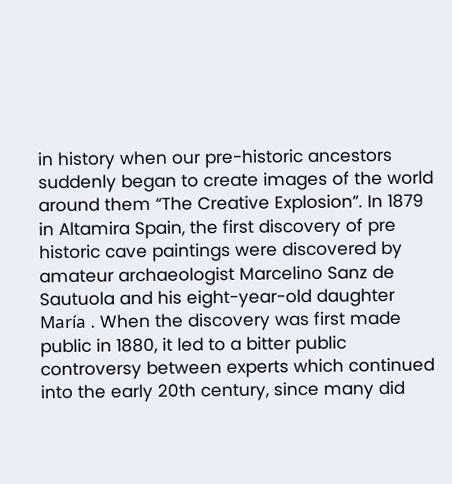in history when our pre-historic ancestors suddenly began to create images of the world around them “The Creative Explosion”. In 1879 in Altamira Spain, the first discovery of pre historic cave paintings were discovered by amateur archaeologist Marcelino Sanz de Sautuola and his eight-year-old daughter María . When the discovery was first made public in 1880, it led to a bitter public controversy between experts which continued into the early 20th century, since many did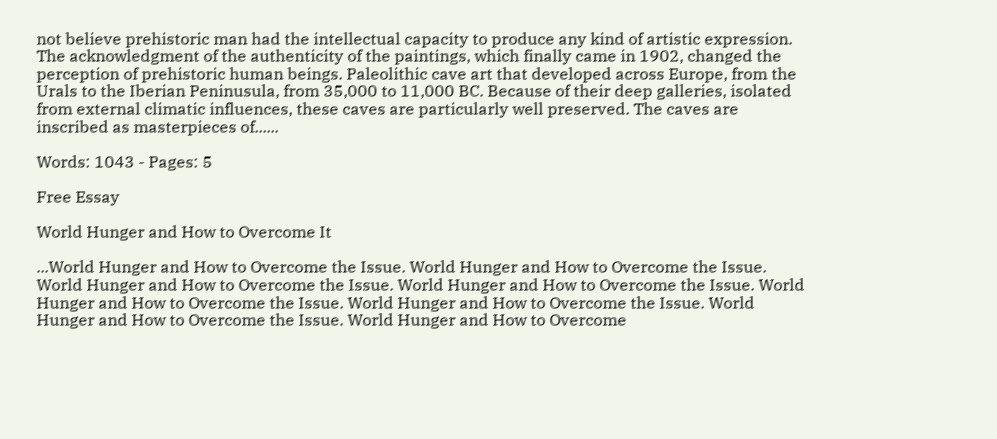not believe prehistoric man had the intellectual capacity to produce any kind of artistic expression. The acknowledgment of the authenticity of the paintings, which finally came in 1902, changed the perception of prehistoric human beings. Paleolithic cave art that developed across Europe, from the Urals to the Iberian Peninusula, from 35,000 to 11,000 BC. Because of their deep galleries, isolated from external climatic influences, these caves are particularly well preserved. The caves are inscribed as masterpieces of......

Words: 1043 - Pages: 5

Free Essay

World Hunger and How to Overcome It

...World Hunger and How to Overcome the Issue. World Hunger and How to Overcome the Issue. World Hunger and How to Overcome the Issue. World Hunger and How to Overcome the Issue. World Hunger and How to Overcome the Issue. World Hunger and How to Overcome the Issue. World Hunger and How to Overcome the Issue. World Hunger and How to Overcome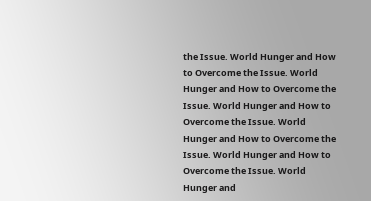the Issue. World Hunger and How to Overcome the Issue. World Hunger and How to Overcome the Issue. World Hunger and How to Overcome the Issue. World Hunger and How to Overcome the Issue. World Hunger and How to Overcome the Issue. World Hunger and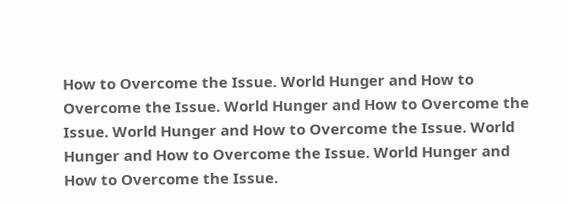How to Overcome the Issue. World Hunger and How to Overcome the Issue. World Hunger and How to Overcome the Issue. World Hunger and How to Overcome the Issue. World Hunger and How to Overcome the Issue. World Hunger and How to Overcome the Issue.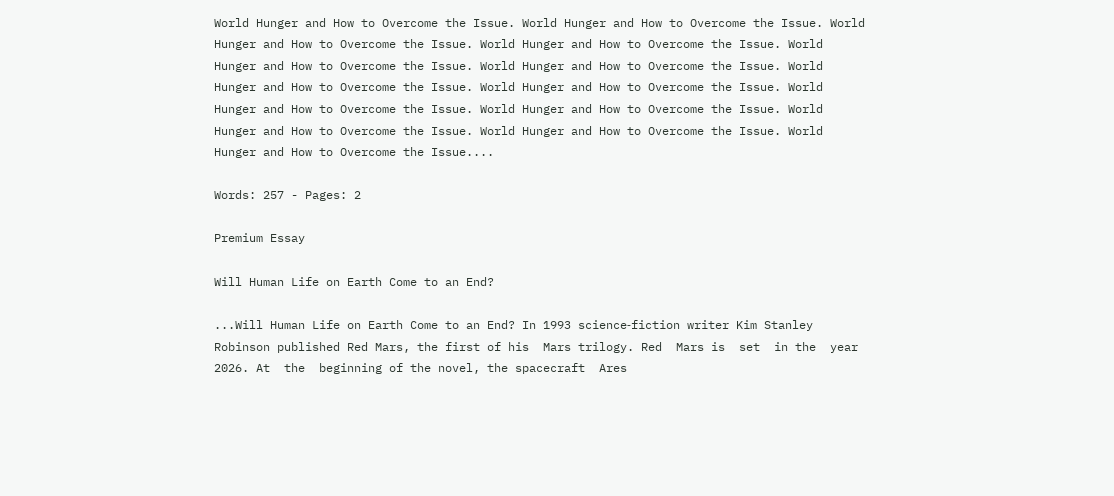World Hunger and How to Overcome the Issue. World Hunger and How to Overcome the Issue. World Hunger and How to Overcome the Issue. World Hunger and How to Overcome the Issue. World Hunger and How to Overcome the Issue. World Hunger and How to Overcome the Issue. World Hunger and How to Overcome the Issue. World Hunger and How to Overcome the Issue. World Hunger and How to Overcome the Issue. World Hunger and How to Overcome the Issue. World Hunger and How to Overcome the Issue. World Hunger and How to Overcome the Issue. World Hunger and How to Overcome the Issue....

Words: 257 - Pages: 2

Premium Essay

Will Human Life on Earth Come to an End?

...Will Human Life on Earth Come to an End? In 1993 science‐fiction writer Kim Stanley Robinson published Red Mars, the first of his  Mars trilogy. Red  Mars is  set  in the  year 2026. At  the  beginning of the novel, the spacecraft  Ares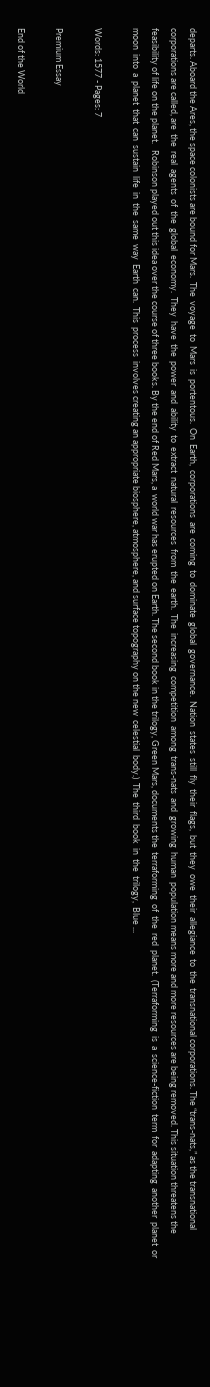departs. Aboard the Ares, the space colonists are bound for Mars.  The  voyage  to  Mars  is  portentous.  On  Earth,  corporations  are  coming  to  dominate  global  governance.  Nation  states  still  fly  their  flags,  but  they  owe  their  allegiance  to  the  transnational corporations. The “trans‐nats,” as the transnational corporations are called, are  the  real  agents  of  the  global  economy.  They  have  the  power  and  ability  to  extract  natural  resources  from  the  earth.  The  increasing  competition  among  trans‐nats  and  growing  human  population means more and more resources are being removed. This situation threatens the  feasibility of life on the planet.   Robinson played out this idea over the course of three books. By the end of Red Mars, a  world war has erupted on Earth. The second book in the trilogy, Green Mars, documents the  terraforming  of  the  red  planet.  (Terraforming  is  a  science‐fiction  term  for  adapting  another  planet  or  moon  into  a  planet  that  can  sustain  life  in  the  same  way  Earth  can.  This  process  involves creating an appropriate biosphere, atmosphere, and surface topography on the new  celestial  body.)  The  third  book  in  the  trilogy,  Blue ...

Words: 1577 - Pages: 7

Premium Essay

End of the World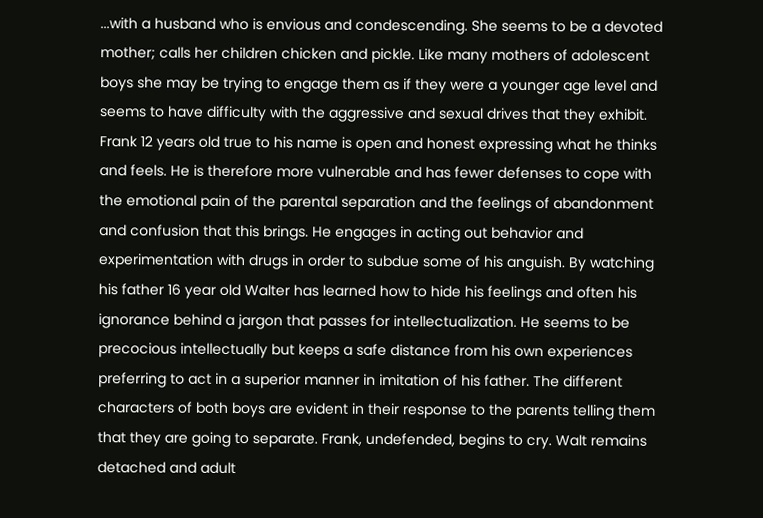...with a husband who is envious and condescending. She seems to be a devoted mother; calls her children chicken and pickle. Like many mothers of adolescent boys she may be trying to engage them as if they were a younger age level and seems to have difficulty with the aggressive and sexual drives that they exhibit. Frank 12 years old true to his name is open and honest expressing what he thinks and feels. He is therefore more vulnerable and has fewer defenses to cope with the emotional pain of the parental separation and the feelings of abandonment and confusion that this brings. He engages in acting out behavior and experimentation with drugs in order to subdue some of his anguish. By watching his father 16 year old Walter has learned how to hide his feelings and often his ignorance behind a jargon that passes for intellectualization. He seems to be precocious intellectually but keeps a safe distance from his own experiences preferring to act in a superior manner in imitation of his father. The different characters of both boys are evident in their response to the parents telling them that they are going to separate. Frank, undefended, begins to cry. Walt remains detached and adult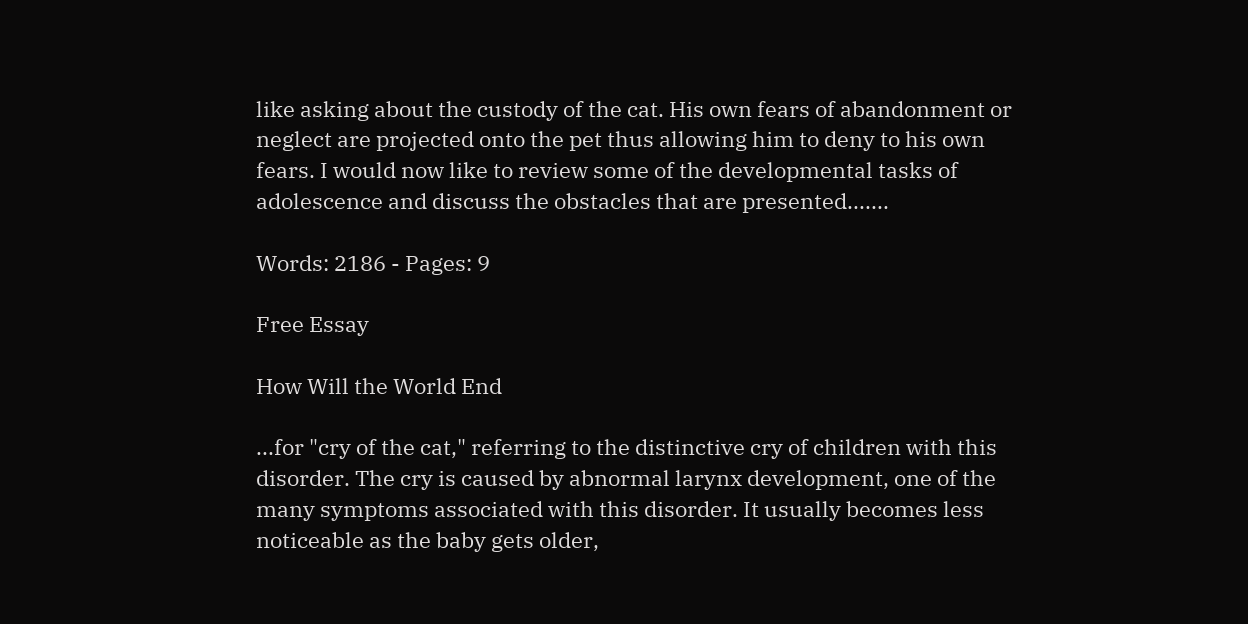like asking about the custody of the cat. His own fears of abandonment or neglect are projected onto the pet thus allowing him to deny to his own fears. I would now like to review some of the developmental tasks of adolescence and discuss the obstacles that are presented.......

Words: 2186 - Pages: 9

Free Essay

How Will the World End

...for "cry of the cat," referring to the distinctive cry of children with this disorder. The cry is caused by abnormal larynx development, one of the many symptoms associated with this disorder. It usually becomes less noticeable as the baby gets older,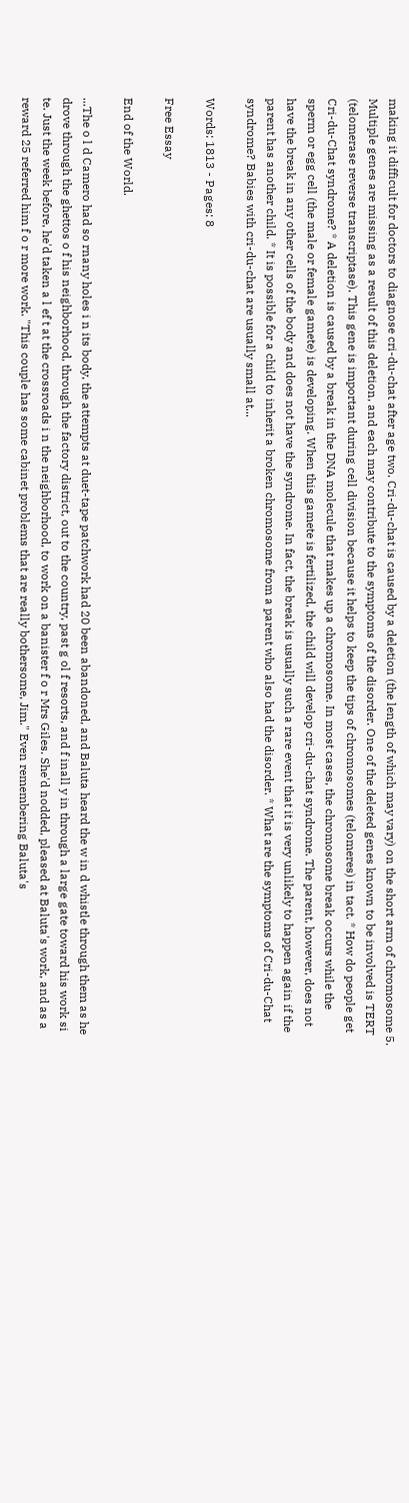making it difficult for doctors to diagnose cri-du-chat after age two. Cri-du-chat is caused by a deletion (the length of which may vary) on the short arm of chromosome 5. Multiple genes are missing as a result of this deletion, and each may contribute to the symptoms of the disorder. One of the deleted genes known to be involved is TERT (telomerase reverse transcriptase). This gene is important during cell division because it helps to keep the tips of chromosomes (telomeres) in tact. * How do people get Cri-du-Chat syndrome? * A deletion is caused by a break in the DNA molecule that makes up a chromosome. In most cases, the chromosome break occurs while the sperm or egg cell (the male or female gamete) is developing. When this gamete is fertilized, the child will develop cri-du-chat syndrome. The parent, however, does not have the break in any other cells of the body and does not have the syndrome. In fact, the break is usually such a rare event that it is very unlikely to happen again if the parent has another child. * It is possible for a child to inherit a broken chromosome from a parent who also had the disorder. * What are the symptoms of Cri-du-Chat syndrome? Babies with cri-du-chat are usually small at...

Words: 1813 - Pages: 8

Free Essay

End of the World.

...The o l d Camero had so rnany holes i n its body, the attempts at duet-tape patchwork had 20 been abandoned, and Baluta heard the w in d whistle through them as he drove through the ghettos o f his neighborhood, through the factory district, out to the country, past g ol f resorts, and f inall y in through a large gate toward his work si te. Just the week before, he'd taken a l ef t at the crossroads i n the neighborhood, to work on a banister f o r Mrs Giles. She'd nodded, pleased at Baluta's work, and as a reward 25 referred him f o r more work. "This couple has some cabinet problems that are really bothersome, Jim." Even remembering Baluta's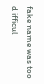fake name was too d ifficul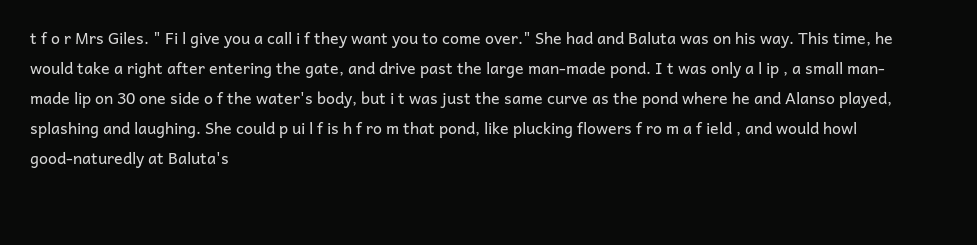t f o r Mrs Giles. " Fi l give you a call i f they want you to come over." She had and Baluta was on his way. This time, he would take a right after entering the gate, and drive past the large man-made pond. I t was only a l ip , a small man-made lip on 30 one side o f the water's body, but i t was just the same curve as the pond where he and Alanso played, splashing and laughing. She could p ui l f is h f ro m that pond, like plucking flowers f ro m a f ield , and would howl good-naturedly at Baluta's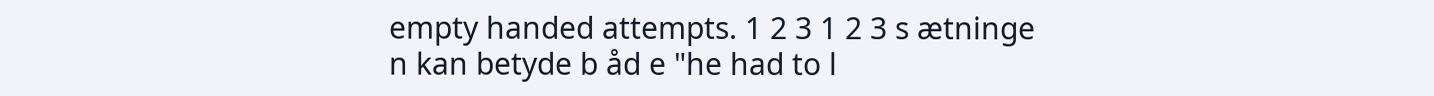empty handed attempts. 1 2 3 1 2 3 s ætninge n kan betyde b åd e "he had to l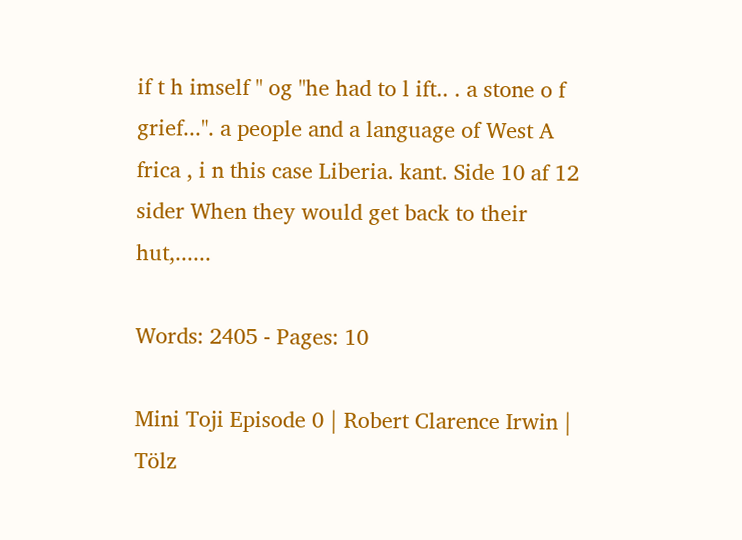if t h imself " og "he had to l ift.. . a stone o f grief...". a people and a language of West A frica , i n this case Liberia. kant. Side 10 af 12 sider When they would get back to their hut,......

Words: 2405 - Pages: 10

Mini Toji Episode 0 | Robert Clarence Irwin | Tölz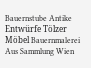Bauernstube Antike Entwürfe Tölzer Möbel Bauernmalerei Aus Sammlung Wien